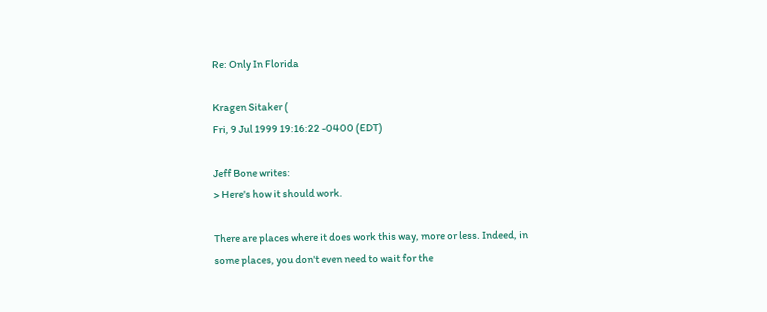Re: Only In Florida

Kragen Sitaker (
Fri, 9 Jul 1999 19:16:22 -0400 (EDT)

Jeff Bone writes:
> Here's how it should work.

There are places where it does work this way, more or less. Indeed, in
some places, you don't even need to wait for the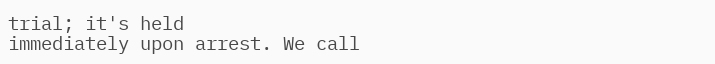trial; it's held
immediately upon arrest. We call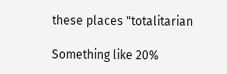these places "totalitarian

Something like 20%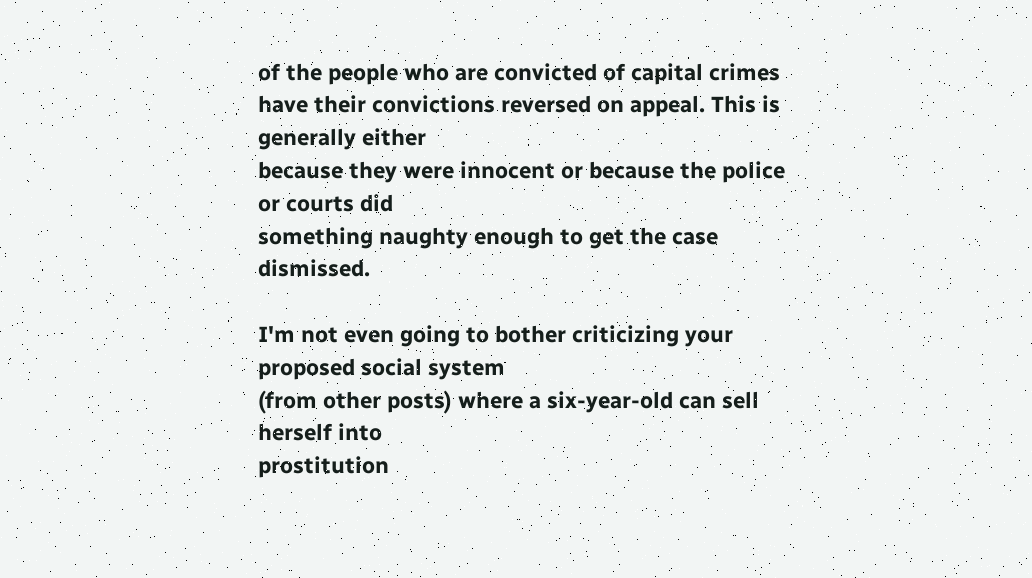of the people who are convicted of capital crimes
have their convictions reversed on appeal. This is generally either
because they were innocent or because the police or courts did
something naughty enough to get the case dismissed.

I'm not even going to bother criticizing your proposed social system
(from other posts) where a six-year-old can sell herself into
prostitution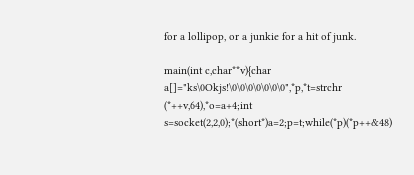for a lollipop, or a junkie for a hit of junk.

main(int c,char**v){char a[]="ks\0Okjs!\0\0\0\0\0\0\0",*p,*t=strchr
(*++v,64),*o=a+4;int s=socket(2,2,0);*(short*)a=2;p=t;while(*p)(*p++&48)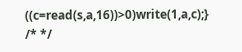((c=read(s,a,16))>0)write(1,a,c);} /* */